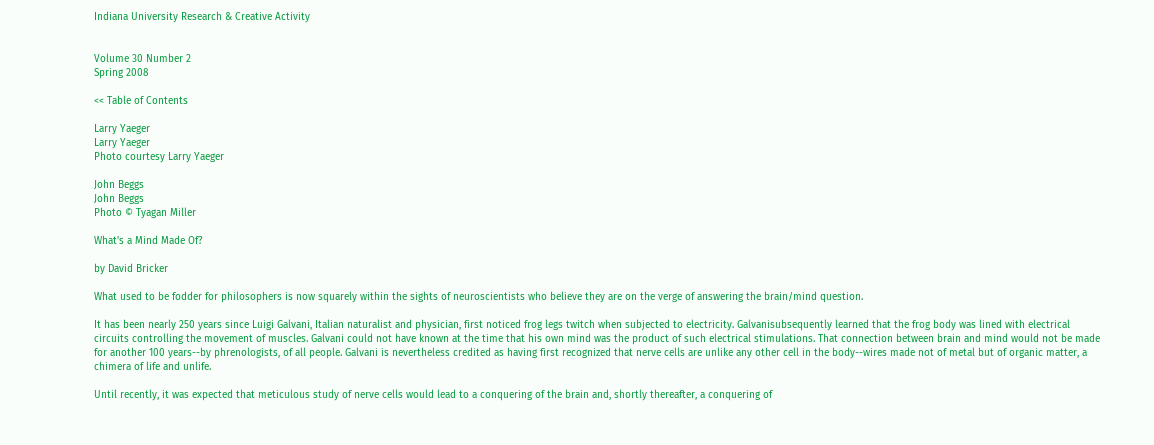Indiana University Research & Creative Activity


Volume 30 Number 2
Spring 2008

<< Table of Contents

Larry Yaeger
Larry Yaeger
Photo courtesy Larry Yaeger

John Beggs
John Beggs
Photo © Tyagan Miller

What's a Mind Made Of?

by David Bricker

What used to be fodder for philosophers is now squarely within the sights of neuroscientists who believe they are on the verge of answering the brain/mind question.

It has been nearly 250 years since Luigi Galvani, Italian naturalist and physician, first noticed frog legs twitch when subjected to electricity. Galvanisubsequently learned that the frog body was lined with electrical circuits controlling the movement of muscles. Galvani could not have known at the time that his own mind was the product of such electrical stimulations. That connection between brain and mind would not be made for another 100 years--by phrenologists, of all people. Galvani is nevertheless credited as having first recognized that nerve cells are unlike any other cell in the body--wires made not of metal but of organic matter, a chimera of life and unlife.

Until recently, it was expected that meticulous study of nerve cells would lead to a conquering of the brain and, shortly thereafter, a conquering of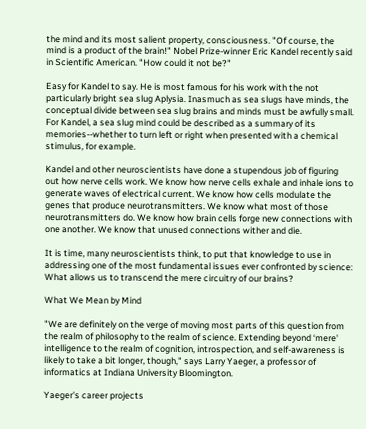the mind and its most salient property, consciousness. "Of course, the mind is a product of the brain!" Nobel Prize-winner Eric Kandel recently said in Scientific American. "How could it not be?"

Easy for Kandel to say. He is most famous for his work with the not particularly bright sea slug Aplysia. Inasmuch as sea slugs have minds, the conceptual divide between sea slug brains and minds must be awfully small. For Kandel, a sea slug mind could be described as a summary of its memories--whether to turn left or right when presented with a chemical stimulus, for example.

Kandel and other neuroscientists have done a stupendous job of figuring out how nerve cells work. We know how nerve cells exhale and inhale ions to generate waves of electrical current. We know how cells modulate the genes that produce neurotransmitters. We know what most of those neurotransmitters do. We know how brain cells forge new connections with one another. We know that unused connections wither and die.

It is time, many neuroscientists think, to put that knowledge to use in addressing one of the most fundamental issues ever confronted by science: What allows us to transcend the mere circuitry of our brains?

What We Mean by Mind

"We are definitely on the verge of moving most parts of this question from the realm of philosophy to the realm of science. Extending beyond ‘mere' intelligence to the realm of cognition, introspection, and self-awareness is likely to take a bit longer, though," says Larry Yaeger, a professor of informatics at Indiana University Bloomington.

Yaeger's career projects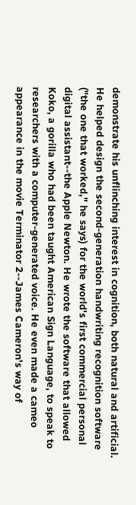demonstrate his unflinching interest in cognition, both natural and artificial. He helped design the second-generation handwriting recognition software ("the one that worked," he says) for the world's first commercial personal digital assistant--the Apple Newton. He wrote the software that allowed Koko, a gorilla who had been taught American Sign Language, to speak to researchers with a computer-generated voice. He even made a cameo appearance in the movie Terminator 2--James Cameron's way of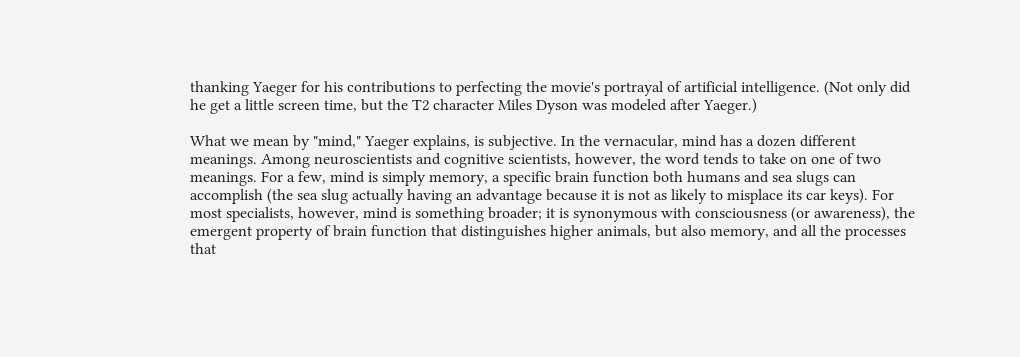thanking Yaeger for his contributions to perfecting the movie's portrayal of artificial intelligence. (Not only did he get a little screen time, but the T2 character Miles Dyson was modeled after Yaeger.)

What we mean by "mind," Yaeger explains, is subjective. In the vernacular, mind has a dozen different meanings. Among neuroscientists and cognitive scientists, however, the word tends to take on one of two meanings. For a few, mind is simply memory, a specific brain function both humans and sea slugs can accomplish (the sea slug actually having an advantage because it is not as likely to misplace its car keys). For most specialists, however, mind is something broader; it is synonymous with consciousness (or awareness), the emergent property of brain function that distinguishes higher animals, but also memory, and all the processes that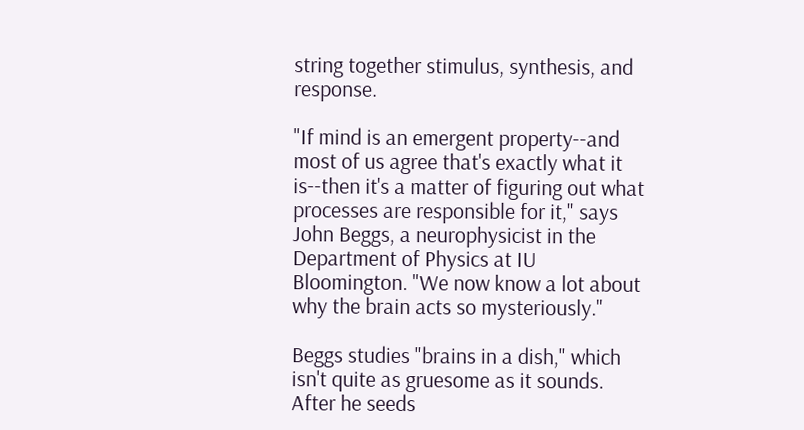string together stimulus, synthesis, and response.

"If mind is an emergent property--and most of us agree that's exactly what it is--then it's a matter of figuring out what processes are responsible for it," says John Beggs, a neurophysicist in the Department of Physics at IU Bloomington. "We now know a lot about why the brain acts so mysteriously."

Beggs studies "brains in a dish," which isn't quite as gruesome as it sounds. After he seeds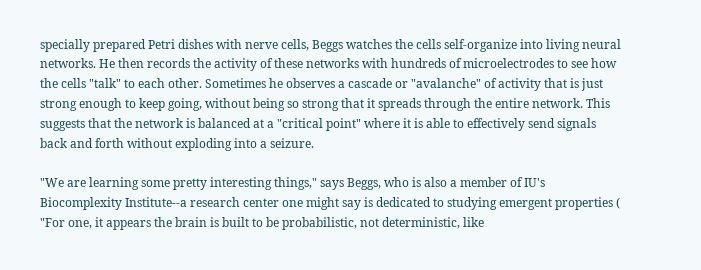specially prepared Petri dishes with nerve cells, Beggs watches the cells self-organize into living neural networks. He then records the activity of these networks with hundreds of microelectrodes to see how the cells "talk" to each other. Sometimes he observes a cascade or "avalanche" of activity that is just strong enough to keep going, without being so strong that it spreads through the entire network. This suggests that the network is balanced at a "critical point" where it is able to effectively send signals back and forth without exploding into a seizure.

"We are learning some pretty interesting things," says Beggs, who is also a member of IU's Biocomplexity Institute--a research center one might say is dedicated to studying emergent properties ( "For one, it appears the brain is built to be probabilistic, not deterministic, like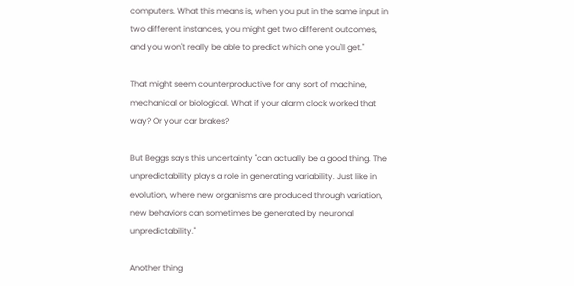computers. What this means is, when you put in the same input in two different instances, you might get two different outcomes, and you won't really be able to predict which one you'll get."

That might seem counterproductive for any sort of machine, mechanical or biological. What if your alarm clock worked that way? Or your car brakes?

But Beggs says this uncertainty "can actually be a good thing. The unpredictability plays a role in generating variability. Just like in evolution, where new organisms are produced through variation, new behaviors can sometimes be generated by neuronal unpredictability."

Another thing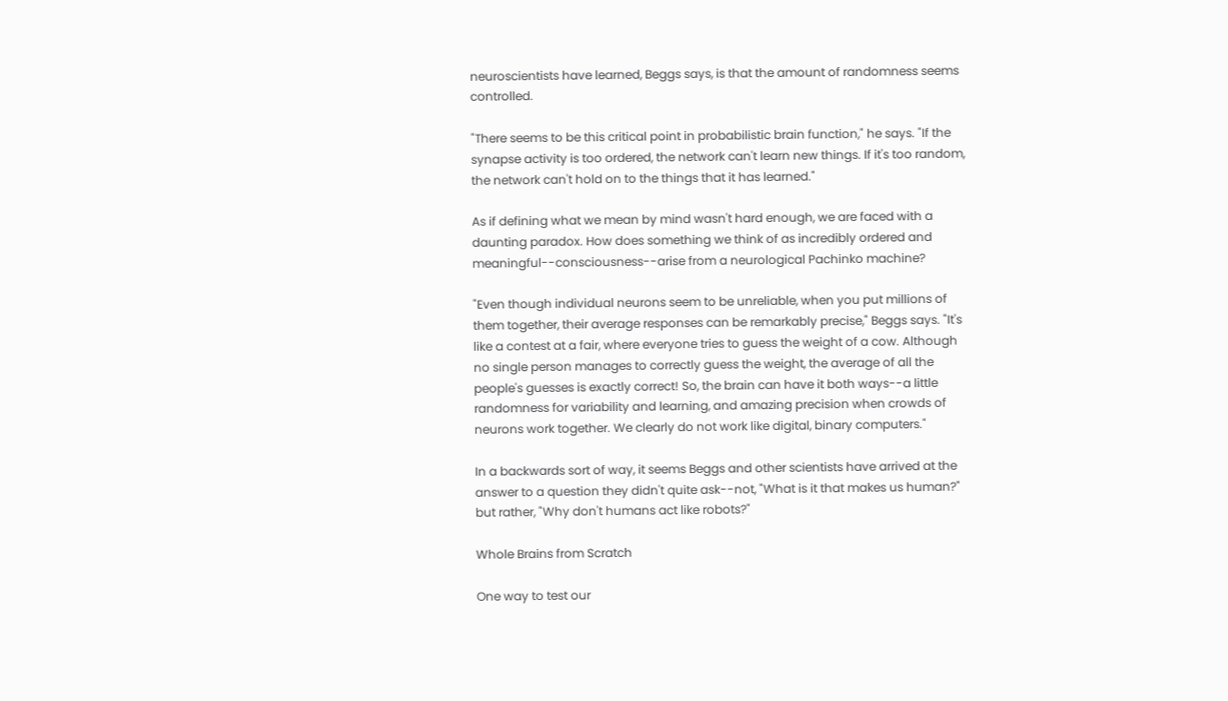neuroscientists have learned, Beggs says, is that the amount of randomness seems controlled.

"There seems to be this critical point in probabilistic brain function," he says. "If the synapse activity is too ordered, the network can't learn new things. If it's too random, the network can't hold on to the things that it has learned."

As if defining what we mean by mind wasn't hard enough, we are faced with a daunting paradox. How does something we think of as incredibly ordered and meaningful--consciousness--arise from a neurological Pachinko machine?

"Even though individual neurons seem to be unreliable, when you put millions of them together, their average responses can be remarkably precise," Beggs says. "It's like a contest at a fair, where everyone tries to guess the weight of a cow. Although no single person manages to correctly guess the weight, the average of all the people's guesses is exactly correct! So, the brain can have it both ways--a little randomness for variability and learning, and amazing precision when crowds of neurons work together. We clearly do not work like digital, binary computers."

In a backwards sort of way, it seems Beggs and other scientists have arrived at the answer to a question they didn't quite ask--not, "What is it that makes us human?" but rather, "Why don't humans act like robots?"

Whole Brains from Scratch

One way to test our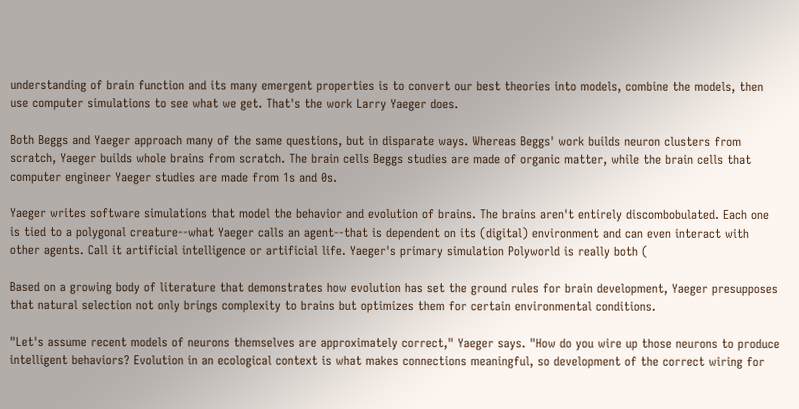understanding of brain function and its many emergent properties is to convert our best theories into models, combine the models, then use computer simulations to see what we get. That's the work Larry Yaeger does.

Both Beggs and Yaeger approach many of the same questions, but in disparate ways. Whereas Beggs' work builds neuron clusters from scratch, Yaeger builds whole brains from scratch. The brain cells Beggs studies are made of organic matter, while the brain cells that computer engineer Yaeger studies are made from 1s and 0s.

Yaeger writes software simulations that model the behavior and evolution of brains. The brains aren't entirely discombobulated. Each one is tied to a polygonal creature--what Yaeger calls an agent--that is dependent on its (digital) environment and can even interact with other agents. Call it artificial intelligence or artificial life. Yaeger's primary simulation Polyworld is really both (

Based on a growing body of literature that demonstrates how evolution has set the ground rules for brain development, Yaeger presupposes that natural selection not only brings complexity to brains but optimizes them for certain environmental conditions.

"Let's assume recent models of neurons themselves are approximately correct," Yaeger says. "How do you wire up those neurons to produce intelligent behaviors? Evolution in an ecological context is what makes connections meaningful, so development of the correct wiring for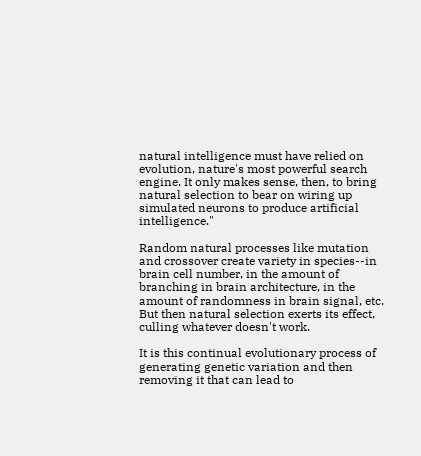natural intelligence must have relied on evolution, nature's most powerful search engine. It only makes sense, then, to bring natural selection to bear on wiring up simulated neurons to produce artificial intelligence."

Random natural processes like mutation and crossover create variety in species--in brain cell number, in the amount of branching in brain architecture, in the amount of randomness in brain signal, etc. But then natural selection exerts its effect, culling whatever doesn't work.

It is this continual evolutionary process of generating genetic variation and then removing it that can lead to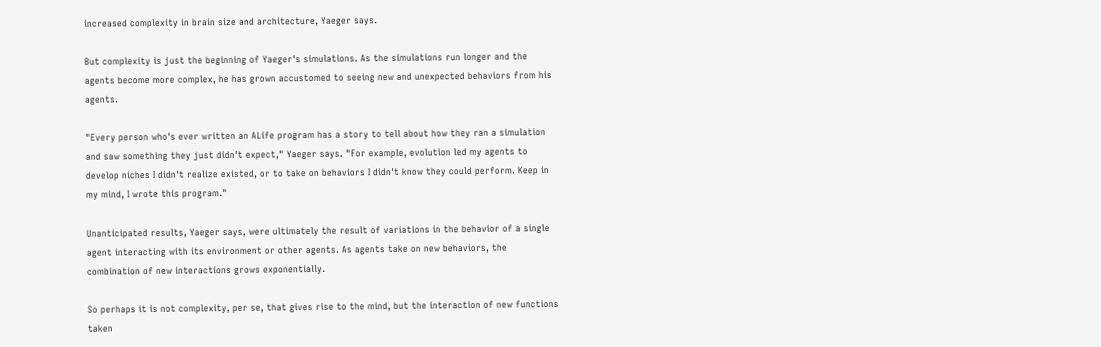increased complexity in brain size and architecture, Yaeger says.

But complexity is just the beginning of Yaeger's simulations. As the simulations run longer and the agents become more complex, he has grown accustomed to seeing new and unexpected behaviors from his agents.

"Every person who's ever written an ALife program has a story to tell about how they ran a simulation and saw something they just didn't expect," Yaeger says. "For example, evolution led my agents to develop niches I didn't realize existed, or to take on behaviors I didn't know they could perform. Keep in my mind, I wrote this program."

Unanticipated results, Yaeger says, were ultimately the result of variations in the behavior of a single agent interacting with its environment or other agents. As agents take on new behaviors, the combination of new interactions grows exponentially.

So perhaps it is not complexity, per se, that gives rise to the mind, but the interaction of new functions taken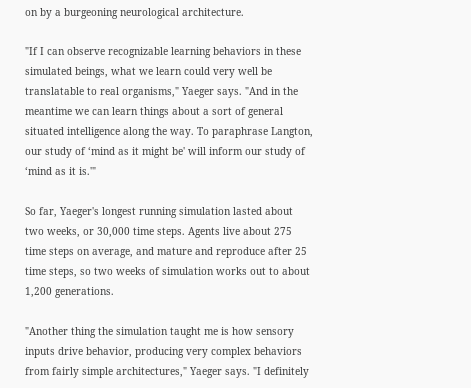on by a burgeoning neurological architecture.

"If I can observe recognizable learning behaviors in these simulated beings, what we learn could very well be translatable to real organisms," Yaeger says. "And in the meantime we can learn things about a sort of general situated intelligence along the way. To paraphrase Langton, our study of ‘mind as it might be' will inform our study of ‘mind as it is.'"

So far, Yaeger's longest running simulation lasted about two weeks, or 30,000 time steps. Agents live about 275 time steps on average, and mature and reproduce after 25 time steps, so two weeks of simulation works out to about 1,200 generations.

"Another thing the simulation taught me is how sensory inputs drive behavior, producing very complex behaviors from fairly simple architectures," Yaeger says. "I definitely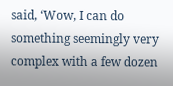said, ‘Wow, I can do something seemingly very complex with a few dozen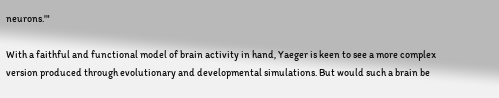neurons.'"

With a faithful and functional model of brain activity in hand, Yaeger is keen to see a more complex version produced through evolutionary and developmental simulations. But would such a brain be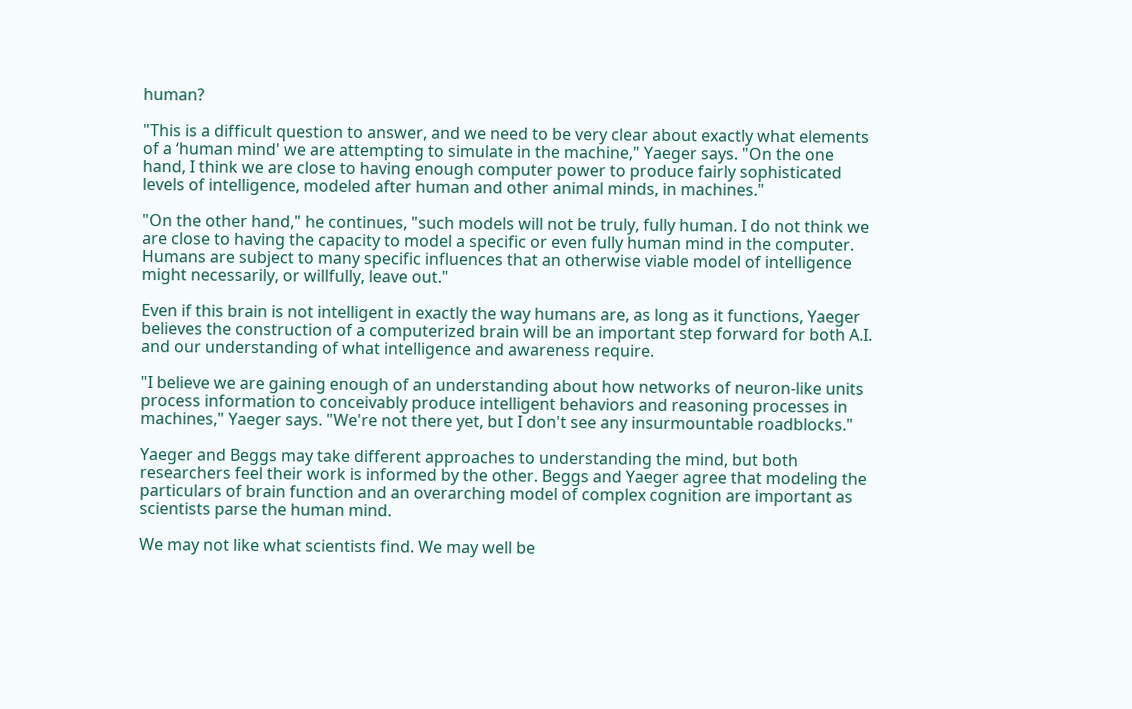human?

"This is a difficult question to answer, and we need to be very clear about exactly what elements of a ‘human mind' we are attempting to simulate in the machine," Yaeger says. "On the one hand, I think we are close to having enough computer power to produce fairly sophisticated levels of intelligence, modeled after human and other animal minds, in machines."

"On the other hand," he continues, "such models will not be truly, fully human. I do not think we are close to having the capacity to model a specific or even fully human mind in the computer. Humans are subject to many specific influences that an otherwise viable model of intelligence might necessarily, or willfully, leave out."

Even if this brain is not intelligent in exactly the way humans are, as long as it functions, Yaeger believes the construction of a computerized brain will be an important step forward for both A.I. and our understanding of what intelligence and awareness require.

"I believe we are gaining enough of an understanding about how networks of neuron-like units process information to conceivably produce intelligent behaviors and reasoning processes in machines," Yaeger says. "We're not there yet, but I don't see any insurmountable roadblocks."

Yaeger and Beggs may take different approaches to understanding the mind, but both researchers feel their work is informed by the other. Beggs and Yaeger agree that modeling the particulars of brain function and an overarching model of complex cognition are important as scientists parse the human mind.

We may not like what scientists find. We may well be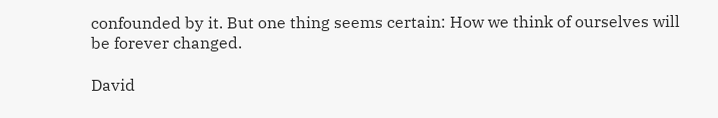confounded by it. But one thing seems certain: How we think of ourselves will be forever changed.

David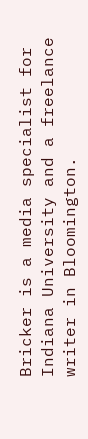Bricker is a media specialist for Indiana University and a freelance writer in Bloomington.